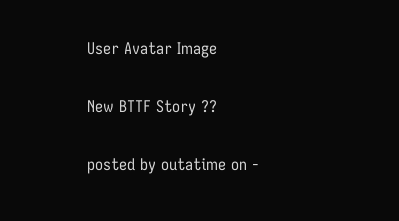User Avatar Image

New BTTF Story ??

posted by outatime on -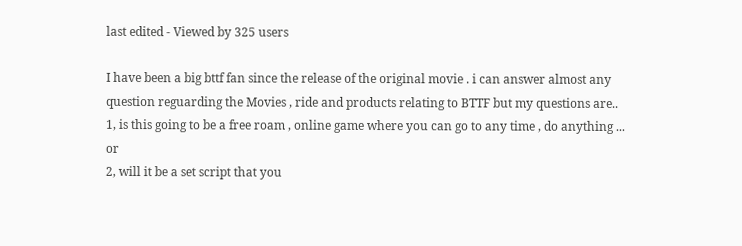last edited - Viewed by 325 users

I have been a big bttf fan since the release of the original movie . i can answer almost any question reguarding the Movies , ride and products relating to BTTF but my questions are..
1, is this going to be a free roam , online game where you can go to any time , do anything ... or
2, will it be a set script that you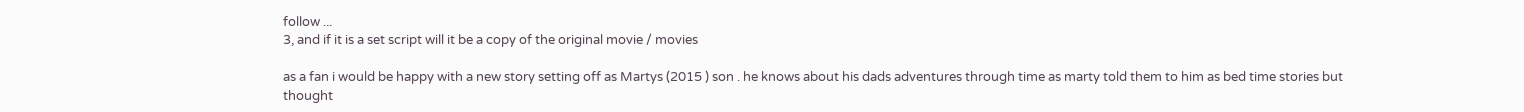follow ...
3, and if it is a set script will it be a copy of the original movie / movies

as a fan i would be happy with a new story setting off as Martys (2015 ) son . he knows about his dads adventures through time as marty told them to him as bed time stories but thought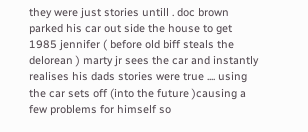they were just stories untill . doc brown parked his car out side the house to get 1985 jennifer ( before old biff steals the delorean ) marty jr sees the car and instantly realises his dads stories were true .... using the car sets off (into the future )causing a few problems for himself so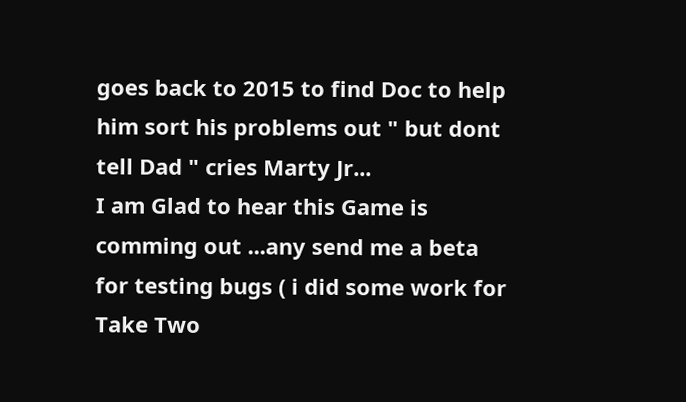goes back to 2015 to find Doc to help him sort his problems out " but dont tell Dad " cries Marty Jr...
I am Glad to hear this Game is comming out ...any send me a beta for testing bugs ( i did some work for Take Two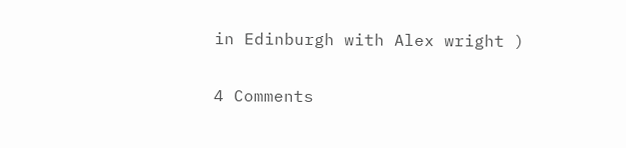in Edinburgh with Alex wright )

4 Comments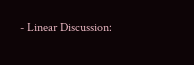- Linear Discussion: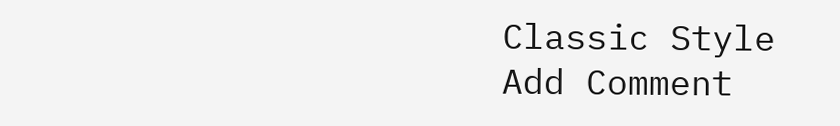Classic Style
Add Comment